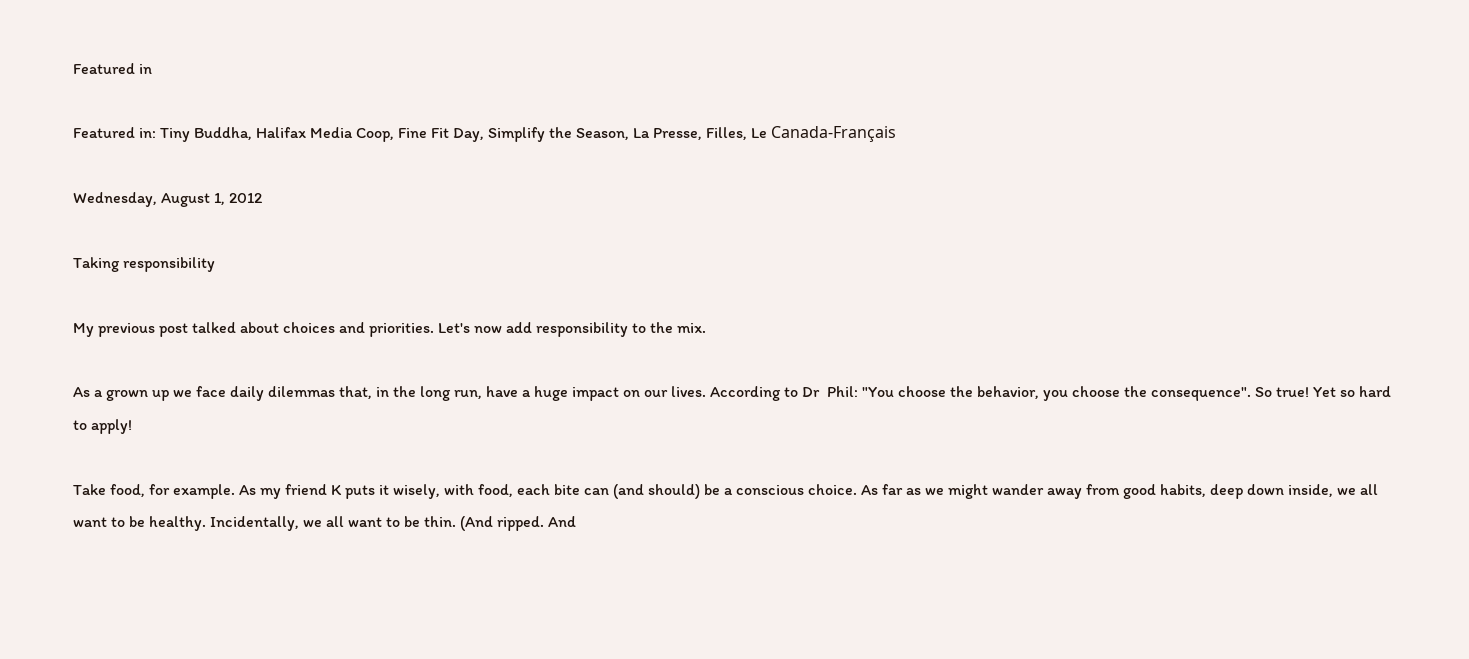Featured in

Featured in: Tiny Buddha, Halifax Media Coop, Fine Fit Day, Simplify the Season, La Presse, Filles, Le Canada-Français

Wednesday, August 1, 2012

Taking responsibility

My previous post talked about choices and priorities. Let's now add responsibility to the mix.

As a grown up we face daily dilemmas that, in the long run, have a huge impact on our lives. According to Dr  Phil: "You choose the behavior, you choose the consequence". So true! Yet so hard to apply!

Take food, for example. As my friend K puts it wisely, with food, each bite can (and should) be a conscious choice. As far as we might wander away from good habits, deep down inside, we all want to be healthy. Incidentally, we all want to be thin. (And ripped. And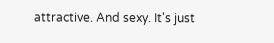attractive. And sexy. It's just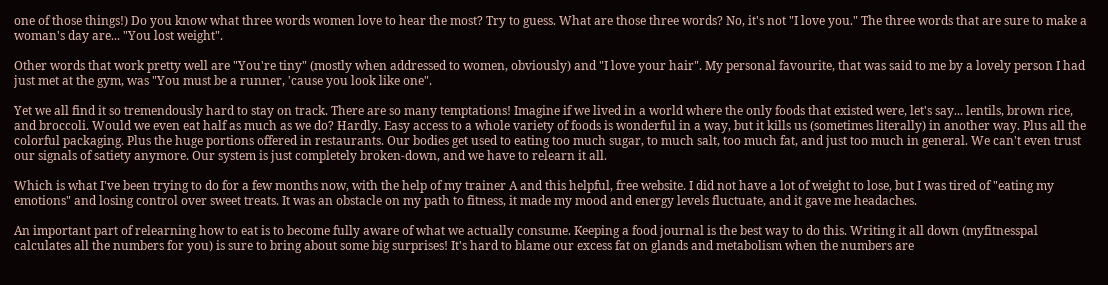one of those things!) Do you know what three words women love to hear the most? Try to guess. What are those three words? No, it's not "I love you." The three words that are sure to make a woman's day are... "You lost weight".

Other words that work pretty well are "You're tiny" (mostly when addressed to women, obviously) and "I love your hair". My personal favourite, that was said to me by a lovely person I had just met at the gym, was "You must be a runner, 'cause you look like one".

Yet we all find it so tremendously hard to stay on track. There are so many temptations! Imagine if we lived in a world where the only foods that existed were, let's say... lentils, brown rice, and broccoli. Would we even eat half as much as we do? Hardly. Easy access to a whole variety of foods is wonderful in a way, but it kills us (sometimes literally) in another way. Plus all the colorful packaging. Plus the huge portions offered in restaurants. Our bodies get used to eating too much sugar, to much salt, too much fat, and just too much in general. We can't even trust our signals of satiety anymore. Our system is just completely broken-down, and we have to relearn it all.

Which is what I've been trying to do for a few months now, with the help of my trainer A and this helpful, free website. I did not have a lot of weight to lose, but I was tired of "eating my emotions" and losing control over sweet treats. It was an obstacle on my path to fitness, it made my mood and energy levels fluctuate, and it gave me headaches.

An important part of relearning how to eat is to become fully aware of what we actually consume. Keeping a food journal is the best way to do this. Writing it all down (myfitnesspal calculates all the numbers for you) is sure to bring about some big surprises! It's hard to blame our excess fat on glands and metabolism when the numbers are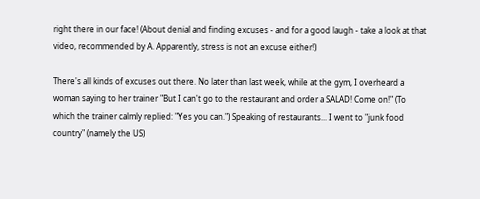right there in our face! (About denial and finding excuses - and for a good laugh - take a look at that video, recommended by A. Apparently, stress is not an excuse either!)

There's all kinds of excuses out there. No later than last week, while at the gym, I overheard a woman saying to her trainer "But I can't go to the restaurant and order a SALAD! Come on!" (To which the trainer calmly replied: "Yes you can.") Speaking of restaurants... I went to "junk food country" (namely the US)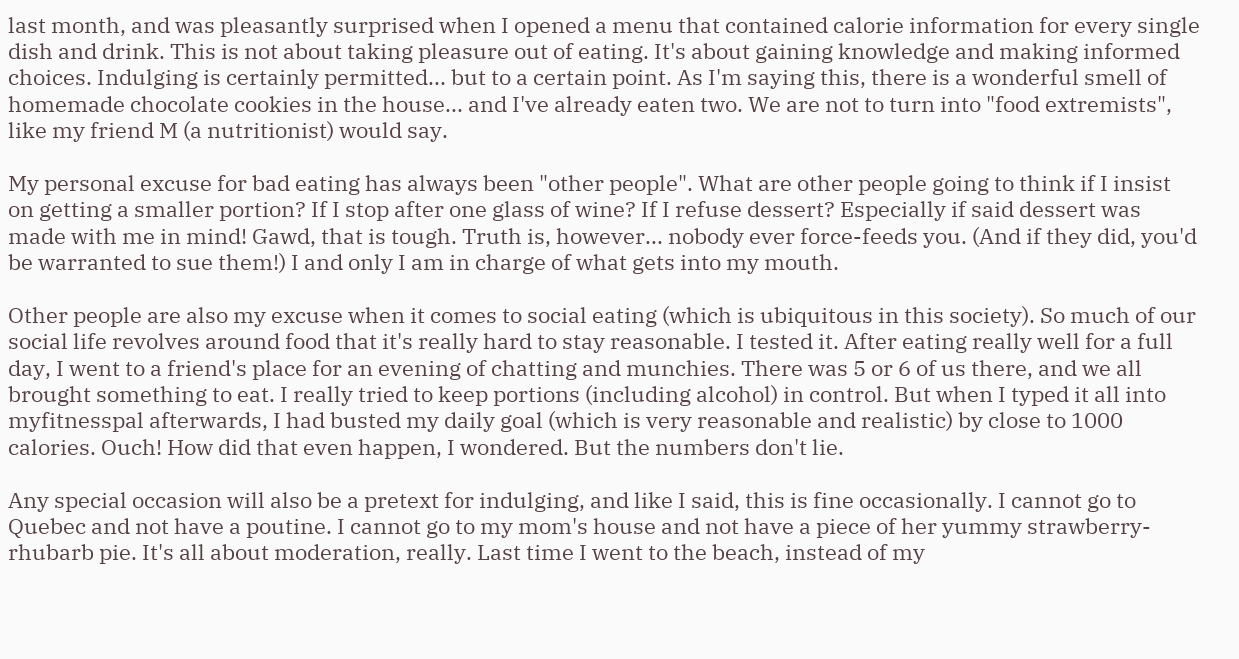last month, and was pleasantly surprised when I opened a menu that contained calorie information for every single dish and drink. This is not about taking pleasure out of eating. It's about gaining knowledge and making informed choices. Indulging is certainly permitted... but to a certain point. As I'm saying this, there is a wonderful smell of homemade chocolate cookies in the house... and I've already eaten two. We are not to turn into "food extremists", like my friend M (a nutritionist) would say.

My personal excuse for bad eating has always been "other people". What are other people going to think if I insist on getting a smaller portion? If I stop after one glass of wine? If I refuse dessert? Especially if said dessert was made with me in mind! Gawd, that is tough. Truth is, however... nobody ever force-feeds you. (And if they did, you'd be warranted to sue them!) I and only I am in charge of what gets into my mouth.

Other people are also my excuse when it comes to social eating (which is ubiquitous in this society). So much of our social life revolves around food that it's really hard to stay reasonable. I tested it. After eating really well for a full day, I went to a friend's place for an evening of chatting and munchies. There was 5 or 6 of us there, and we all brought something to eat. I really tried to keep portions (including alcohol) in control. But when I typed it all into myfitnesspal afterwards, I had busted my daily goal (which is very reasonable and realistic) by close to 1000 calories. Ouch! How did that even happen, I wondered. But the numbers don't lie.

Any special occasion will also be a pretext for indulging, and like I said, this is fine occasionally. I cannot go to Quebec and not have a poutine. I cannot go to my mom's house and not have a piece of her yummy strawberry-rhubarb pie. It's all about moderation, really. Last time I went to the beach, instead of my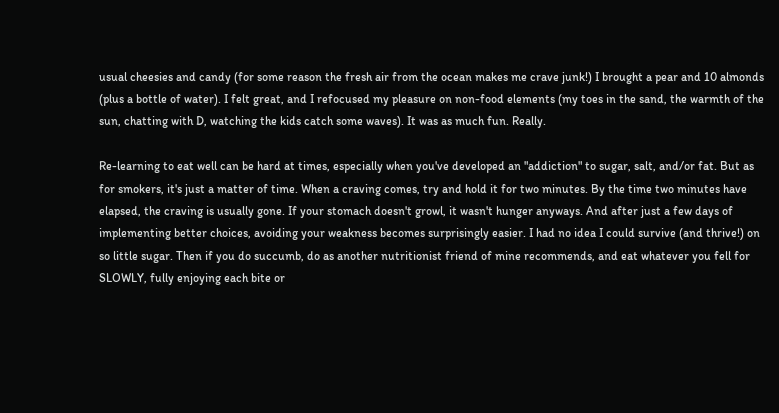usual cheesies and candy (for some reason the fresh air from the ocean makes me crave junk!) I brought a pear and 10 almonds (plus a bottle of water). I felt great, and I refocused my pleasure on non-food elements (my toes in the sand, the warmth of the sun, chatting with D, watching the kids catch some waves). It was as much fun. Really.

Re-learning to eat well can be hard at times, especially when you've developed an "addiction" to sugar, salt, and/or fat. But as for smokers, it's just a matter of time. When a craving comes, try and hold it for two minutes. By the time two minutes have elapsed, the craving is usually gone. If your stomach doesn't growl, it wasn't hunger anyways. And after just a few days of implementing better choices, avoiding your weakness becomes surprisingly easier. I had no idea I could survive (and thrive!) on so little sugar. Then if you do succumb, do as another nutritionist friend of mine recommends, and eat whatever you fell for SLOWLY, fully enjoying each bite or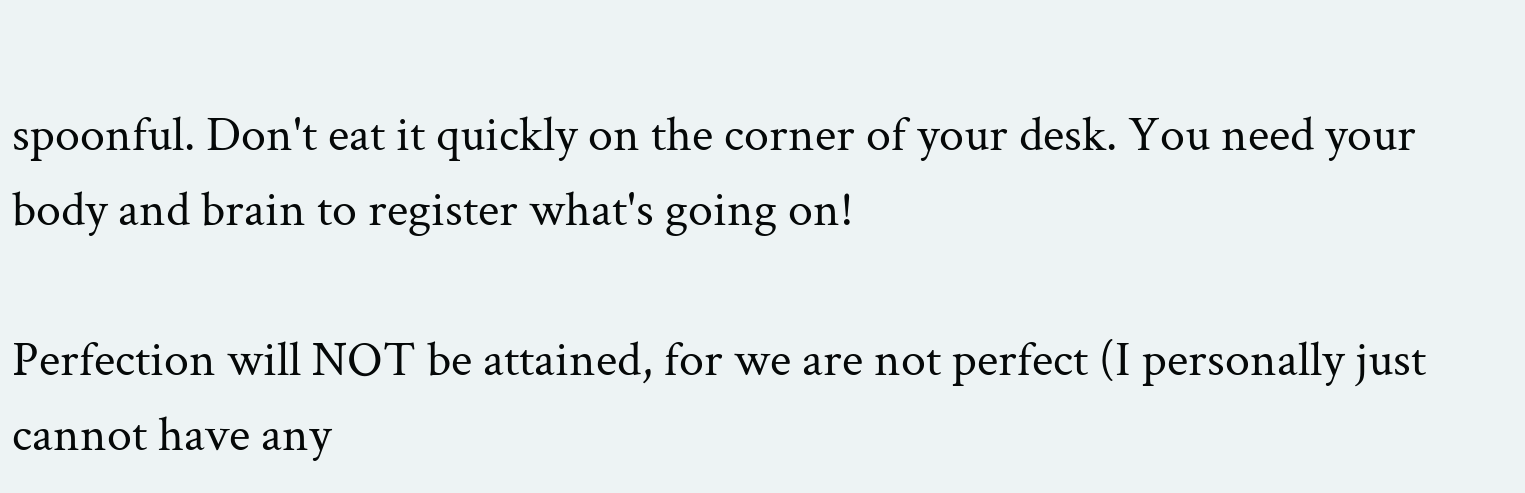spoonful. Don't eat it quickly on the corner of your desk. You need your body and brain to register what's going on!

Perfection will NOT be attained, for we are not perfect (I personally just cannot have any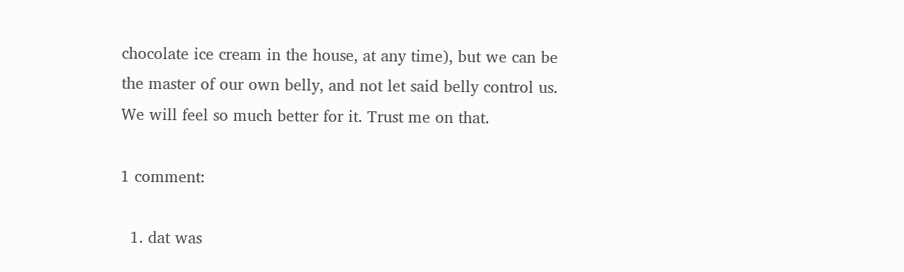chocolate ice cream in the house, at any time), but we can be the master of our own belly, and not let said belly control us. We will feel so much better for it. Trust me on that.

1 comment:

  1. dat was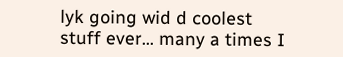lyk going wid d coolest stuff ever... many a times I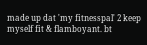made up dat 'my fitnesspal' 2 keep myself fit & flamboyant. bt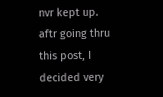nvr kept up. aftr going thru this post, I decided very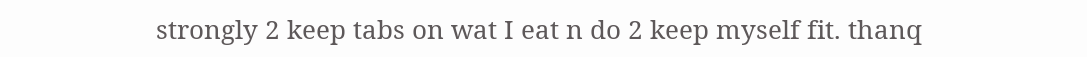strongly 2 keep tabs on wat I eat n do 2 keep myself fit. thanq